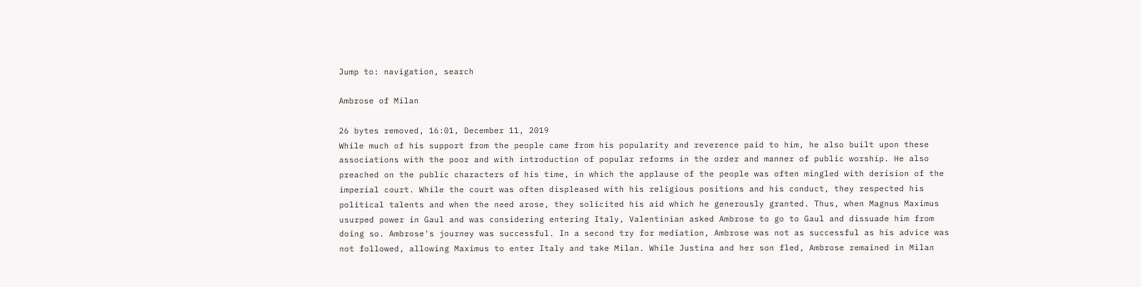Jump to: navigation, search

Ambrose of Milan

26 bytes removed, 16:01, December 11, 2019
While much of his support from the people came from his popularity and reverence paid to him, he also built upon these associations with the poor and with introduction of popular reforms in the order and manner of public worship. He also preached on the public characters of his time, in which the applause of the people was often mingled with derision of the imperial court. While the court was often displeased with his religious positions and his conduct, they respected his political talents and when the need arose, they solicited his aid which he generously granted. Thus, when Magnus Maximus usurped power in Gaul and was considering entering Italy, Valentinian asked Ambrose to go to Gaul and dissuade him from doing so. Ambrose's journey was successful. In a second try for mediation, Ambrose was not as successful as his advice was not followed, allowing Maximus to enter Italy and take Milan. While Justina and her son fled, Ambrose remained in Milan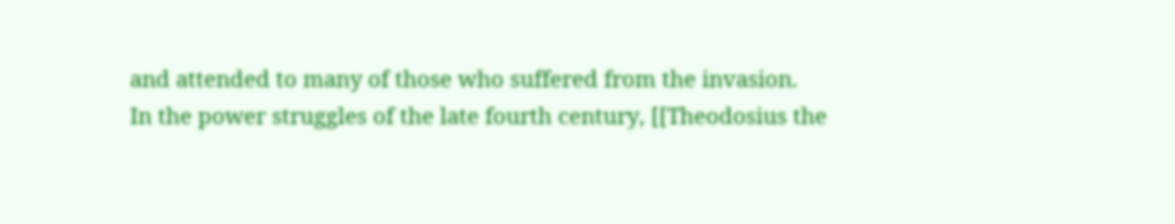and attended to many of those who suffered from the invasion.
In the power struggles of the late fourth century, [[Theodosius the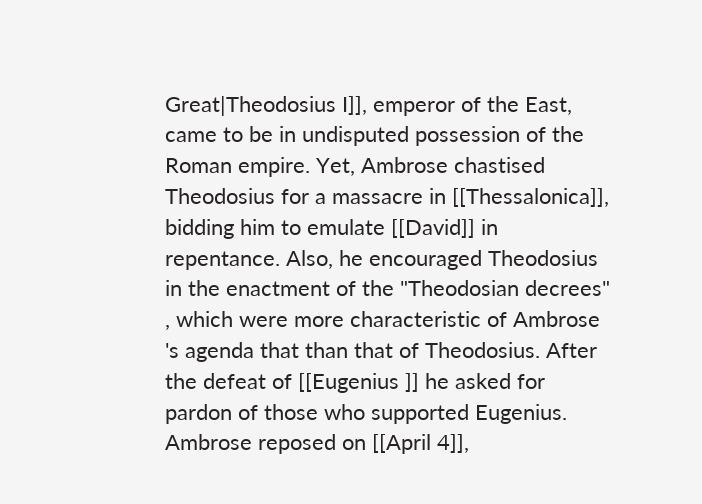Great|Theodosius I]], emperor of the East, came to be in undisputed possession of the Roman empire. Yet, Ambrose chastised Theodosius for a massacre in [[Thessalonica]], bidding him to emulate [[David]] in repentance. Also, he encouraged Theodosius in the enactment of the "Theodosian decrees" , which were more characteristic of Ambrose 's agenda that than that of Theodosius. After the defeat of [[Eugenius ]] he asked for pardon of those who supported Eugenius. Ambrose reposed on [[April 4]],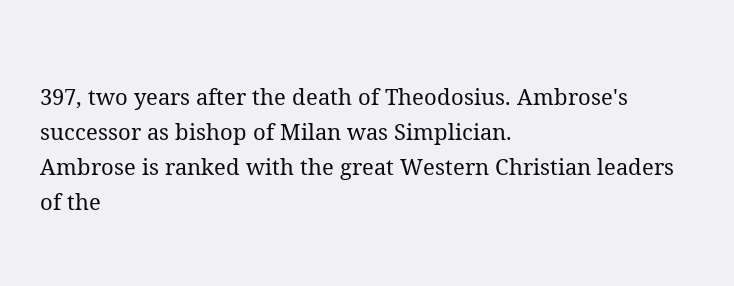397, two years after the death of Theodosius. Ambrose's successor as bishop of Milan was Simplician.
Ambrose is ranked with the great Western Christian leaders of the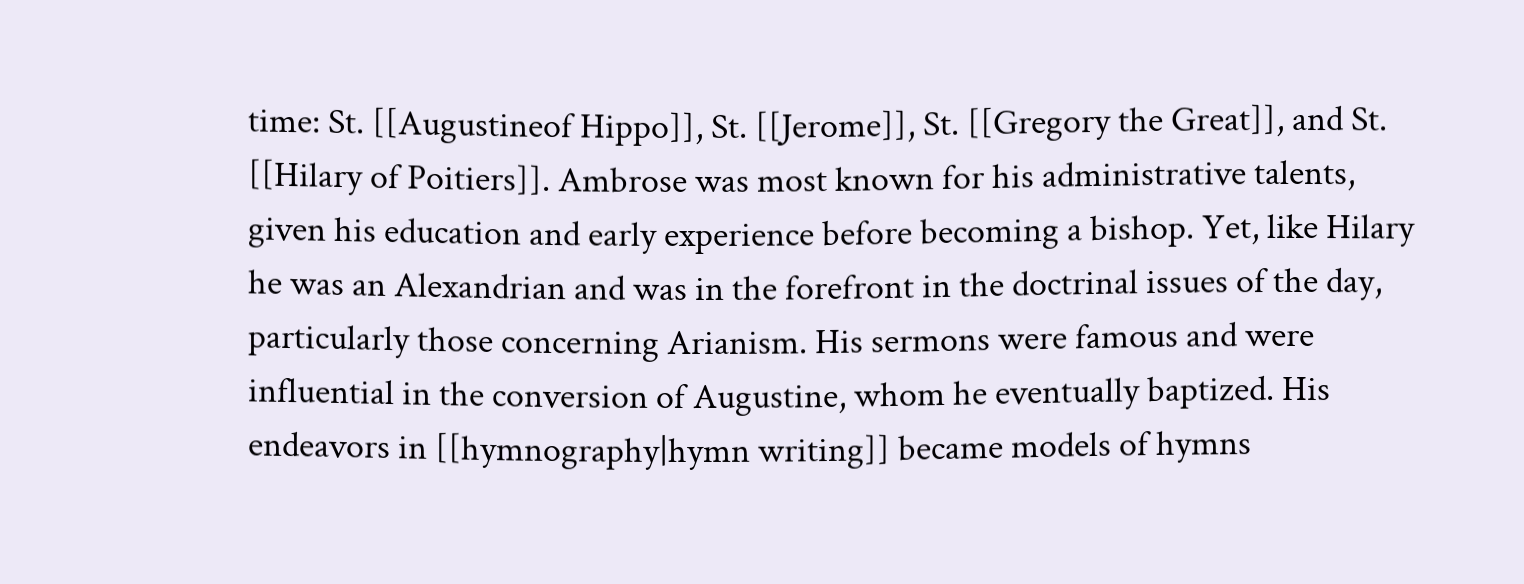time: St. [[Augustineof Hippo]], St. [[Jerome]], St. [[Gregory the Great]], and St. [[Hilary of Poitiers]]. Ambrose was most known for his administrative talents, given his education and early experience before becoming a bishop. Yet, like Hilary he was an Alexandrian and was in the forefront in the doctrinal issues of the day, particularly those concerning Arianism. His sermons were famous and were influential in the conversion of Augustine, whom he eventually baptized. His endeavors in [[hymnography|hymn writing]] became models of hymns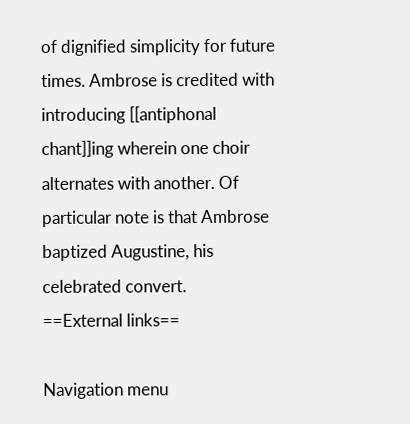of dignified simplicity for future times. Ambrose is credited with introducing [[antiphonal chant]]ing wherein one choir alternates with another. Of particular note is that Ambrose baptized Augustine, his celebrated convert.
==External links==

Navigation menu